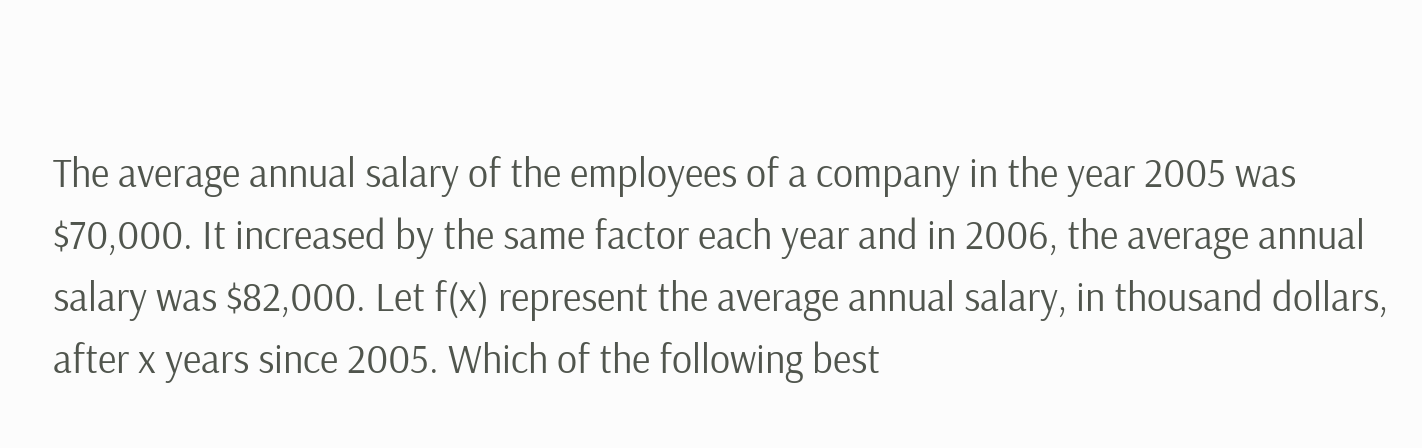The average annual salary of the employees of a company in the year 2005 was $70,000. It increased by the same factor each year and in 2006, the average annual salary was $82,000. Let f(x) represent the average annual salary, in thousand dollars, after x years since 2005. Which of the following best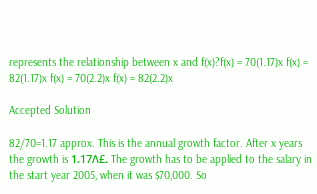represents the relationship between x and f(x)?f(x) = 70(1.17)x f(x) = 82(1.17)x f(x) = 70(2.2)x f(x) = 82(2.2)x

Accepted Solution

82/70=1.17 approx. This is the annual growth factor. After x years the growth is 1.17Λ£. The growth has to be applied to the salary in the start year 2005, when it was $70,000. So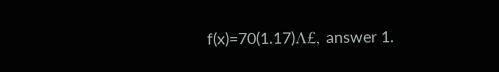f(x)=70(1.17)Λ£, answer 1.